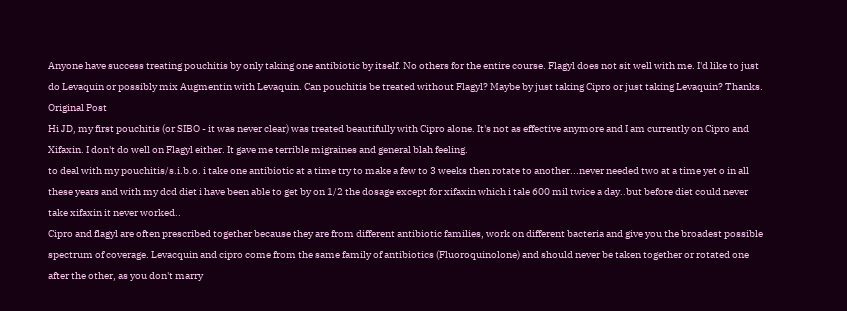Anyone have success treating pouchitis by only taking one antibiotic by itself. No others for the entire course. Flagyl does not sit well with me. I'd like to just do Levaquin or possibly mix Augmentin with Levaquin. Can pouchitis be treated without Flagyl? Maybe by just taking Cipro or just taking Levaquin? Thanks.
Original Post
Hi JD, my first pouchitis (or SIBO - it was never clear) was treated beautifully with Cipro alone. It's not as effective anymore and I am currently on Cipro and Xifaxin. I don't do well on Flagyl either. It gave me terrible migraines and general blah feeling.
to deal with my pouchitis/s.i.b.o. i take one antibiotic at a time try to make a few to 3 weeks then rotate to another...never needed two at a time yet o in all these years and with my dcd diet i have been able to get by on 1/2 the dosage except for xifaxin which i tale 600 mil twice a day..but before diet could never take xifaxin it never worked..
Cipro and flagyl are often prescribed together because they are from different antibiotic families, work on different bacteria and give you the broadest possible spectrum of coverage. Levacquin and cipro come from the same family of antibiotics (Fluoroquinolone) and should never be taken together or rotated one after the other, as you don't marry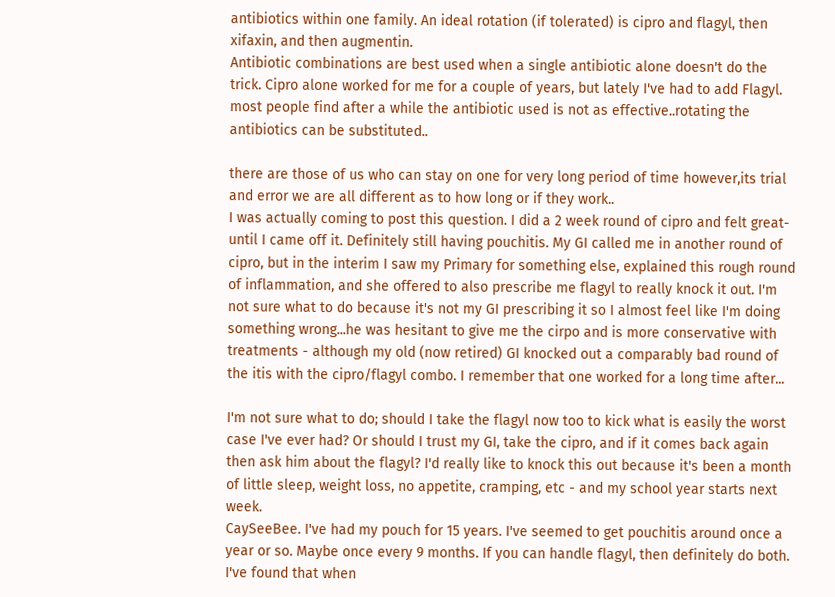antibiotics within one family. An ideal rotation (if tolerated) is cipro and flagyl, then xifaxin, and then augmentin.
Antibiotic combinations are best used when a single antibiotic alone doesn't do the trick. Cipro alone worked for me for a couple of years, but lately I've had to add Flagyl.
most people find after a while the antibiotic used is not as effective..rotating the antibiotics can be substituted..

there are those of us who can stay on one for very long period of time however,its trial and error we are all different as to how long or if they work..
I was actually coming to post this question. I did a 2 week round of cipro and felt great-until I came off it. Definitely still having pouchitis. My GI called me in another round of cipro, but in the interim I saw my Primary for something else, explained this rough round of inflammation, and she offered to also prescribe me flagyl to really knock it out. I'm not sure what to do because it's not my GI prescribing it so I almost feel like I'm doing something wrong...he was hesitant to give me the cirpo and is more conservative with treatments - although my old (now retired) GI knocked out a comparably bad round of the itis with the cipro/flagyl combo. I remember that one worked for a long time after...

I'm not sure what to do; should I take the flagyl now too to kick what is easily the worst case I've ever had? Or should I trust my GI, take the cipro, and if it comes back again then ask him about the flagyl? I'd really like to knock this out because it's been a month of little sleep, weight loss, no appetite, cramping, etc - and my school year starts next week.
CaySeeBee. I've had my pouch for 15 years. I've seemed to get pouchitis around once a year or so. Maybe once every 9 months. If you can handle flagyl, then definitely do both. I've found that when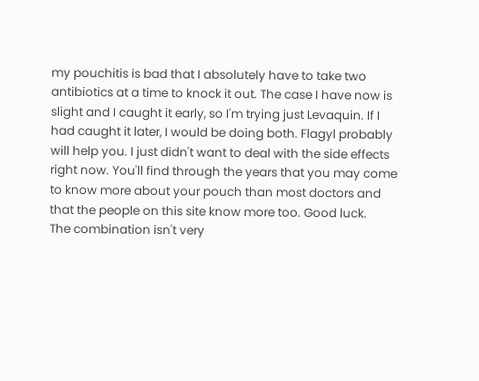my pouchitis is bad that I absolutely have to take two antibiotics at a time to knock it out. The case I have now is slight and I caught it early, so I'm trying just Levaquin. If I had caught it later, I would be doing both. Flagyl probably will help you. I just didn't want to deal with the side effects right now. You'll find through the years that you may come to know more about your pouch than most doctors and that the people on this site know more too. Good luck.
The combination isn't very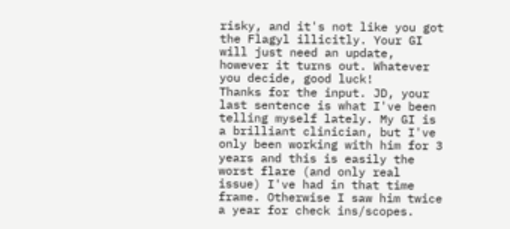risky, and it's not like you got the Flagyl illicitly. Your GI will just need an update, however it turns out. Whatever you decide, good luck!
Thanks for the input. JD, your last sentence is what I've been telling myself lately. My GI is a brilliant clinician, but I've only been working with him for 3 years and this is easily the worst flare (and only real issue) I've had in that time frame. Otherwise I saw him twice a year for check ins/scopes.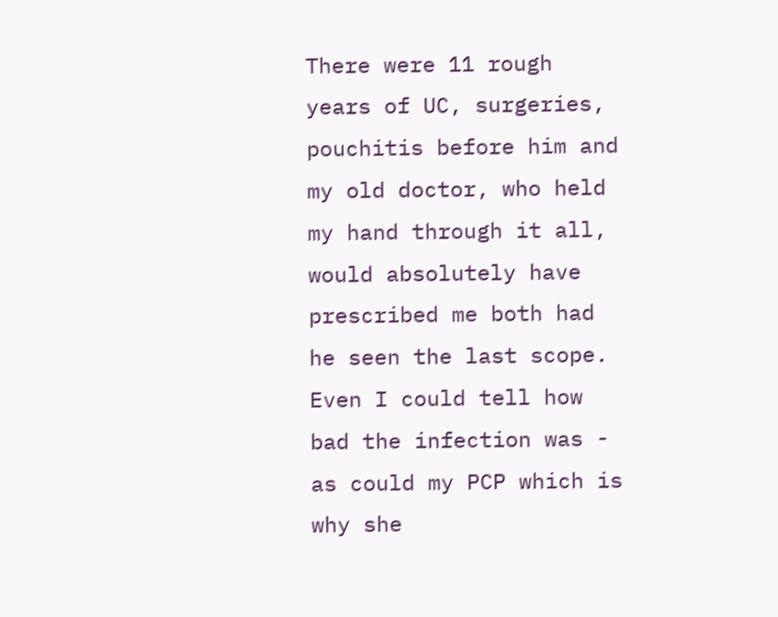There were 11 rough years of UC, surgeries, pouchitis before him and my old doctor, who held my hand through it all, would absolutely have prescribed me both had he seen the last scope. Even I could tell how bad the infection was - as could my PCP which is why she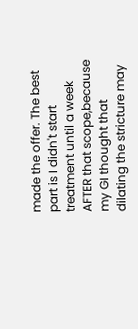made the offer. The best part is I didn't start treatment until a week AFTER that scope,because my GI thought that dilating the stricture may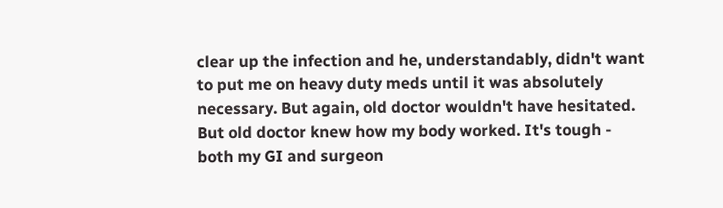clear up the infection and he, understandably, didn't want to put me on heavy duty meds until it was absolutely necessary. But again, old doctor wouldn't have hesitated. But old doctor knew how my body worked. It's tough - both my GI and surgeon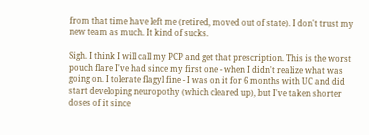from that time have left me (retired, moved out of state). I don't trust my new team as much. It kind of sucks.

Sigh. I think I will call my PCP and get that prescription. This is the worst pouch flare I've had since my first one - when I didn't realize what was going on. I tolerate flagyl fine - I was on it for 6 months with UC and did start developing neuropothy (which cleared up), but I've taken shorter doses of it since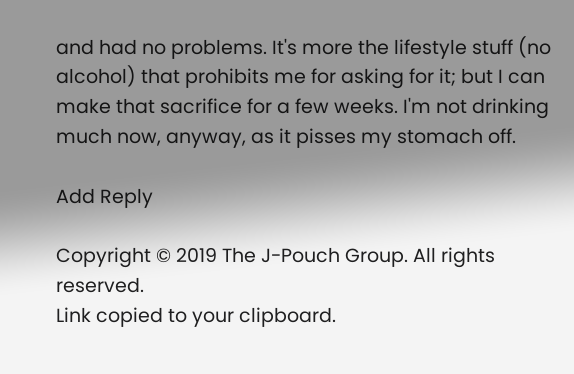and had no problems. It's more the lifestyle stuff (no alcohol) that prohibits me for asking for it; but I can make that sacrifice for a few weeks. I'm not drinking much now, anyway, as it pisses my stomach off.

Add Reply

Copyright © 2019 The J-Pouch Group. All rights reserved.
Link copied to your clipboard.